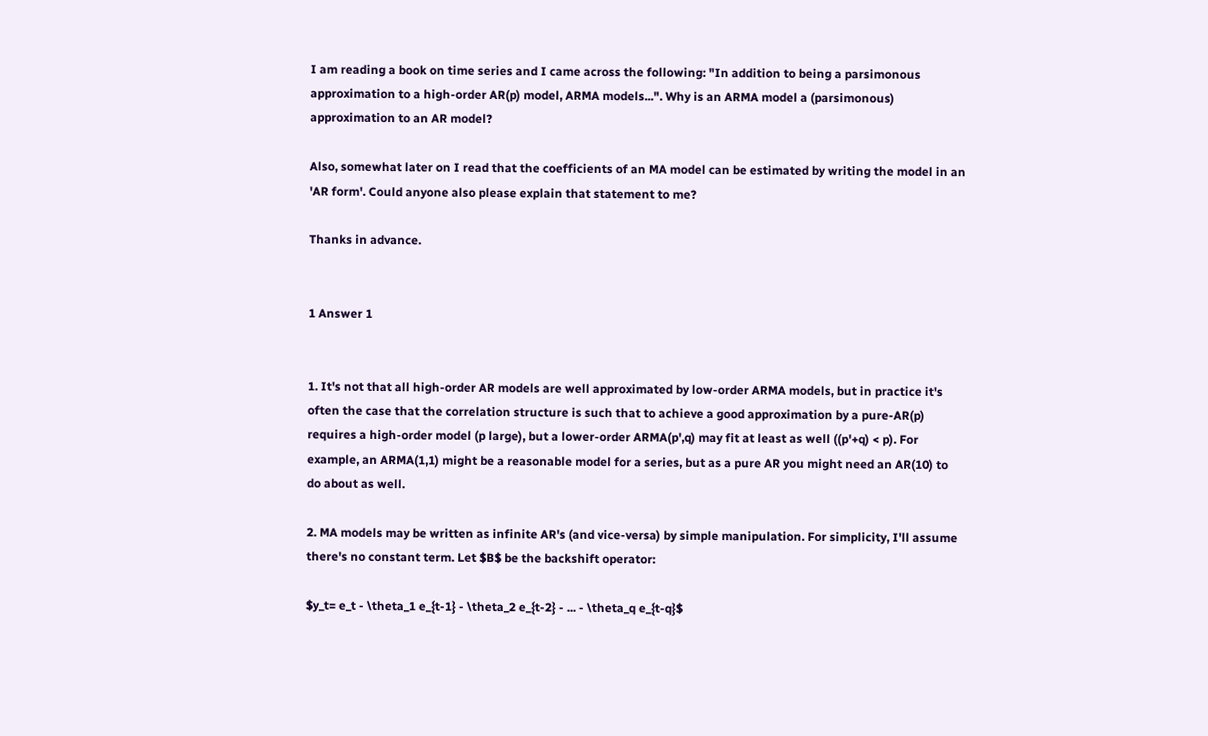I am reading a book on time series and I came across the following: "In addition to being a parsimonous approximation to a high-order AR(p) model, ARMA models...". Why is an ARMA model a (parsimonous) approximation to an AR model?

Also, somewhat later on I read that the coefficients of an MA model can be estimated by writing the model in an 'AR form'. Could anyone also please explain that statement to me?

Thanks in advance.


1 Answer 1


1. It's not that all high-order AR models are well approximated by low-order ARMA models, but in practice it's often the case that the correlation structure is such that to achieve a good approximation by a pure-AR(p) requires a high-order model (p large), but a lower-order ARMA(p',q) may fit at least as well ((p'+q) < p). For example, an ARMA(1,1) might be a reasonable model for a series, but as a pure AR you might need an AR(10) to do about as well.

2. MA models may be written as infinite AR's (and vice-versa) by simple manipulation. For simplicity, I'll assume there's no constant term. Let $B$ be the backshift operator:

$y_t= e_t - \theta_1 e_{t-1} - \theta_2 e_{t-2} - ... - \theta_q e_{t-q}$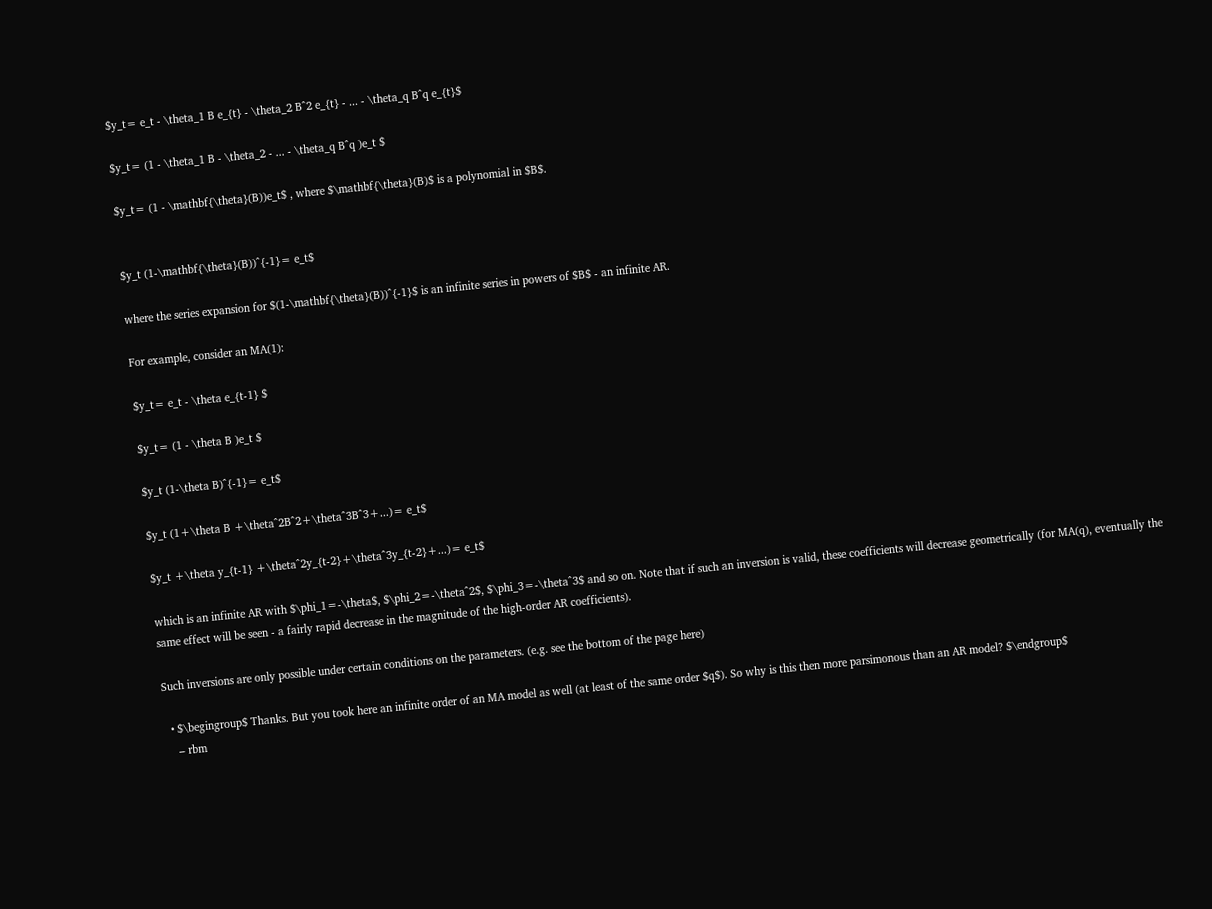$y_t= e_t - \theta_1 B e_{t} - \theta_2 B^2 e_{t} - ... - \theta_q B^q e_{t}$

$y_t= (1 - \theta_1 B - \theta_2 - ... - \theta_q B^q )e_t $

$y_t= (1 - \mathbf{\theta}(B))e_t$ , where $\mathbf{\theta}(B)$ is a polynomial in $B$.


$y_t (1-\mathbf{\theta}(B))^{-1}= e_t$

where the series expansion for $(1-\mathbf{\theta}(B))^{-1}$ is an infinite series in powers of $B$ - an infinite AR.

For example, consider an MA(1):

$y_t= e_t - \theta e_{t-1} $

$y_t= (1 - \theta B )e_t $

$y_t (1-\theta B)^{-1}= e_t$

$y_t (1+\theta B +\theta^2B^2+\theta^3B^3+...)= e_t$

$y_t +\theta y_{t-1} +\theta^2y_{t-2}+\theta^3y_{t-2}+...)= e_t$

which is an infinite AR with $\phi_1=-\theta$, $\phi_2=-\theta^2$, $\phi_3=-\theta^3$ and so on. Note that if such an inversion is valid, these coefficients will decrease geometrically (for MA(q), eventually the same effect will be seen - a fairly rapid decrease in the magnitude of the high-order AR coefficients).

Such inversions are only possible under certain conditions on the parameters. (e.g. see the bottom of the page here)

  • $\begingroup$ Thanks. But you took here an infinite order of an MA model as well (at least of the same order $q$). So why is this then more parsimonous than an AR model? $\endgroup$
    – rbm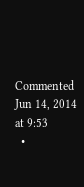Commented Jun 14, 2014 at 9:53
  •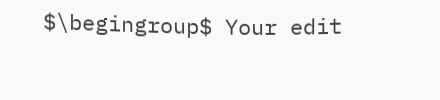$\begingroup$ Your edit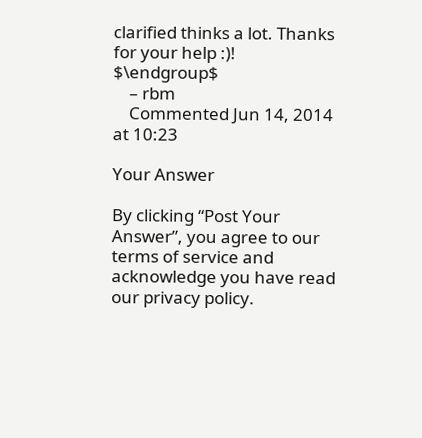clarified thinks a lot. Thanks for your help :)! $\endgroup$
    – rbm
    Commented Jun 14, 2014 at 10:23

Your Answer

By clicking “Post Your Answer”, you agree to our terms of service and acknowledge you have read our privacy policy.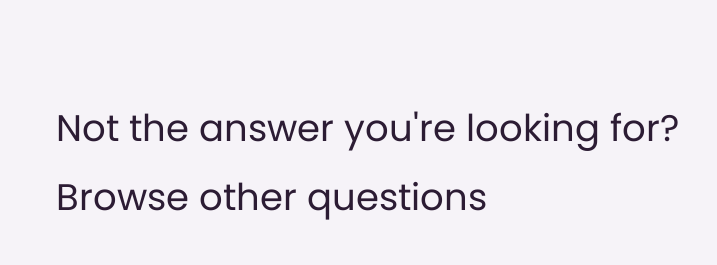Not the answer you're looking for? Browse other questions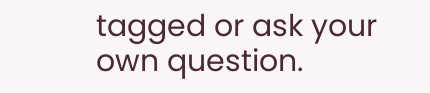tagged or ask your own question.